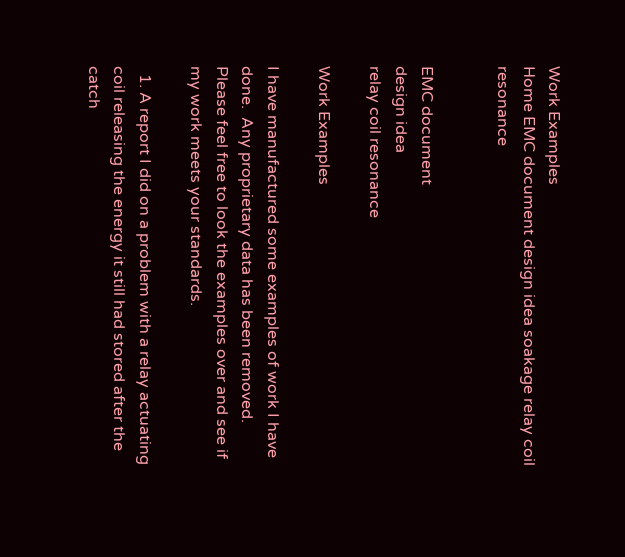Work Examples
Home EMC document design idea soakage relay coil resonance


EMC document
design idea
relay coil resonance

Work Examples

I have manufactured some examples of work I have done.  Any proprietary data has been removed.  Please feel free to look the examples over and see if my work meets your standards.

  1. A report I did on a problem with a relay actuating coil releasing the energy it still had stored after the catch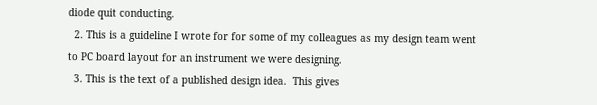diode quit conducting.
  2. This is a guideline I wrote for for some of my colleagues as my design team went to PC board layout for an instrument we were designing.
  3. This is the text of a published design idea.  This gives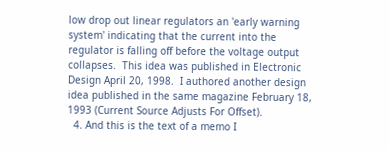low drop out linear regulators an 'early warning system' indicating that the current into the regulator is falling off before the voltage output collapses.  This idea was published in Electronic Design April 20, 1998.  I authored another design idea published in the same magazine February 18, 1993 (Current Source Adjusts For Offset).
  4. And this is the text of a memo I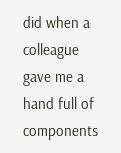did when a colleague gave me a hand full of components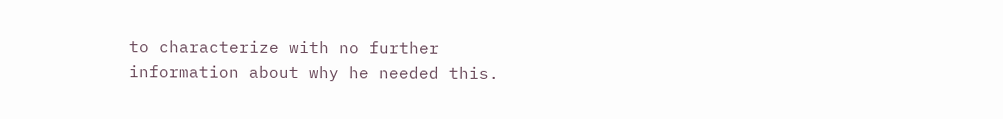to characterize with no further information about why he needed this.